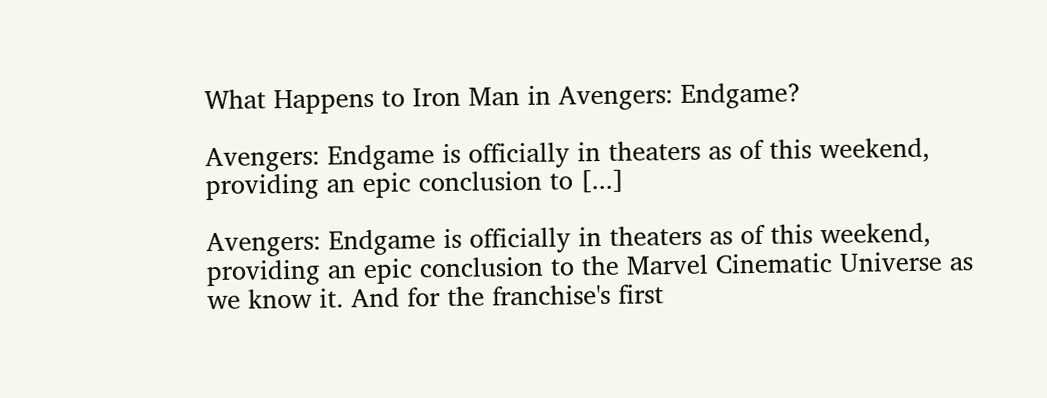What Happens to Iron Man in Avengers: Endgame?

Avengers: Endgame is officially in theaters as of this weekend, providing an epic conclusion to [...]

Avengers: Endgame is officially in theaters as of this weekend, providing an epic conclusion to the Marvel Cinematic Universe as we know it. And for the franchise's first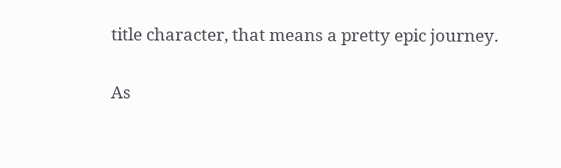title character, that means a pretty epic journey.

As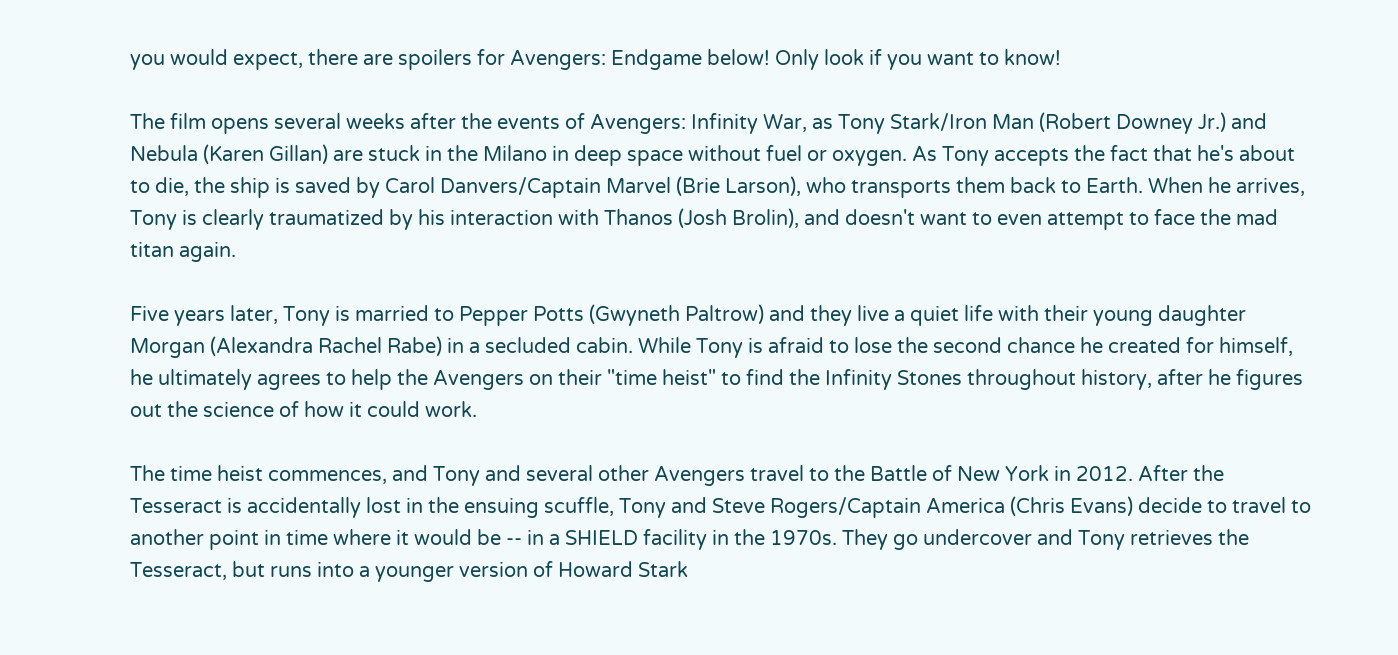you would expect, there are spoilers for Avengers: Endgame below! Only look if you want to know!

The film opens several weeks after the events of Avengers: Infinity War, as Tony Stark/Iron Man (Robert Downey Jr.) and Nebula (Karen Gillan) are stuck in the Milano in deep space without fuel or oxygen. As Tony accepts the fact that he's about to die, the ship is saved by Carol Danvers/Captain Marvel (Brie Larson), who transports them back to Earth. When he arrives, Tony is clearly traumatized by his interaction with Thanos (Josh Brolin), and doesn't want to even attempt to face the mad titan again.

Five years later, Tony is married to Pepper Potts (Gwyneth Paltrow) and they live a quiet life with their young daughter Morgan (Alexandra Rachel Rabe) in a secluded cabin. While Tony is afraid to lose the second chance he created for himself, he ultimately agrees to help the Avengers on their "time heist" to find the Infinity Stones throughout history, after he figures out the science of how it could work.

The time heist commences, and Tony and several other Avengers travel to the Battle of New York in 2012. After the Tesseract is accidentally lost in the ensuing scuffle, Tony and Steve Rogers/Captain America (Chris Evans) decide to travel to another point in time where it would be -- in a SHIELD facility in the 1970s. They go undercover and Tony retrieves the Tesseract, but runs into a younger version of Howard Stark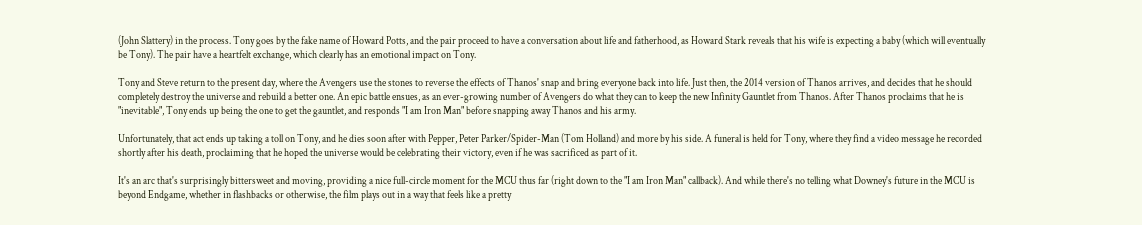(John Slattery) in the process. Tony goes by the fake name of Howard Potts, and the pair proceed to have a conversation about life and fatherhood, as Howard Stark reveals that his wife is expecting a baby (which will eventually be Tony). The pair have a heartfelt exchange, which clearly has an emotional impact on Tony.

Tony and Steve return to the present day, where the Avengers use the stones to reverse the effects of Thanos' snap and bring everyone back into life. Just then, the 2014 version of Thanos arrives, and decides that he should completely destroy the universe and rebuild a better one. An epic battle ensues, as an ever-growing number of Avengers do what they can to keep the new Infinity Gauntlet from Thanos. After Thanos proclaims that he is "inevitable", Tony ends up being the one to get the gauntlet, and responds "I am Iron Man" before snapping away Thanos and his army.

Unfortunately, that act ends up taking a toll on Tony, and he dies soon after with Pepper, Peter Parker/Spider-Man (Tom Holland) and more by his side. A funeral is held for Tony, where they find a video message he recorded shortly after his death, proclaiming that he hoped the universe would be celebrating their victory, even if he was sacrificed as part of it.

It's an arc that's surprisingly bittersweet and moving, providing a nice full-circle moment for the MCU thus far (right down to the "I am Iron Man" callback). And while there's no telling what Downey's future in the MCU is beyond Endgame, whether in flashbacks or otherwise, the film plays out in a way that feels like a pretty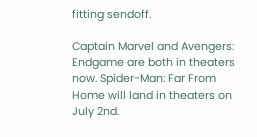fitting sendoff.

Captain Marvel and Avengers: Endgame are both in theaters now. Spider-Man: Far From Home will land in theaters on July 2nd.